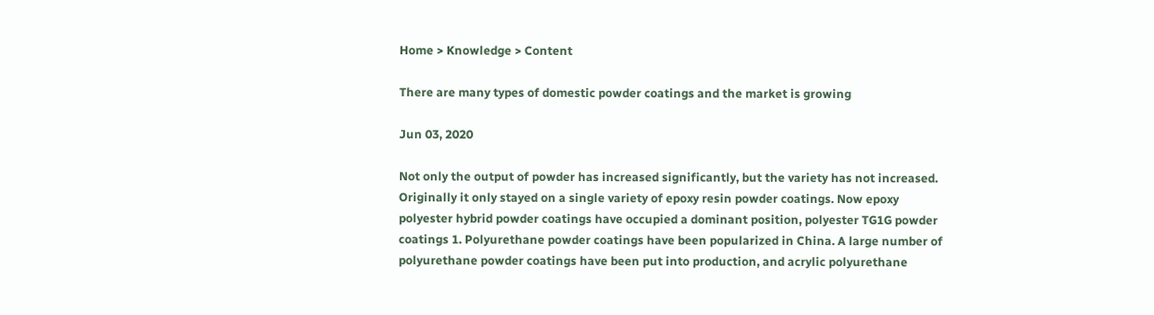Home > Knowledge > Content

There are many types of domestic powder coatings and the market is growing

Jun 03, 2020

Not only the output of powder has increased significantly, but the variety has not increased. Originally it only stayed on a single variety of epoxy resin powder coatings. Now epoxy polyester hybrid powder coatings have occupied a dominant position, polyester TG1G powder coatings 1. Polyurethane powder coatings have been popularized in China. A large number of polyurethane powder coatings have been put into production, and acrylic polyurethane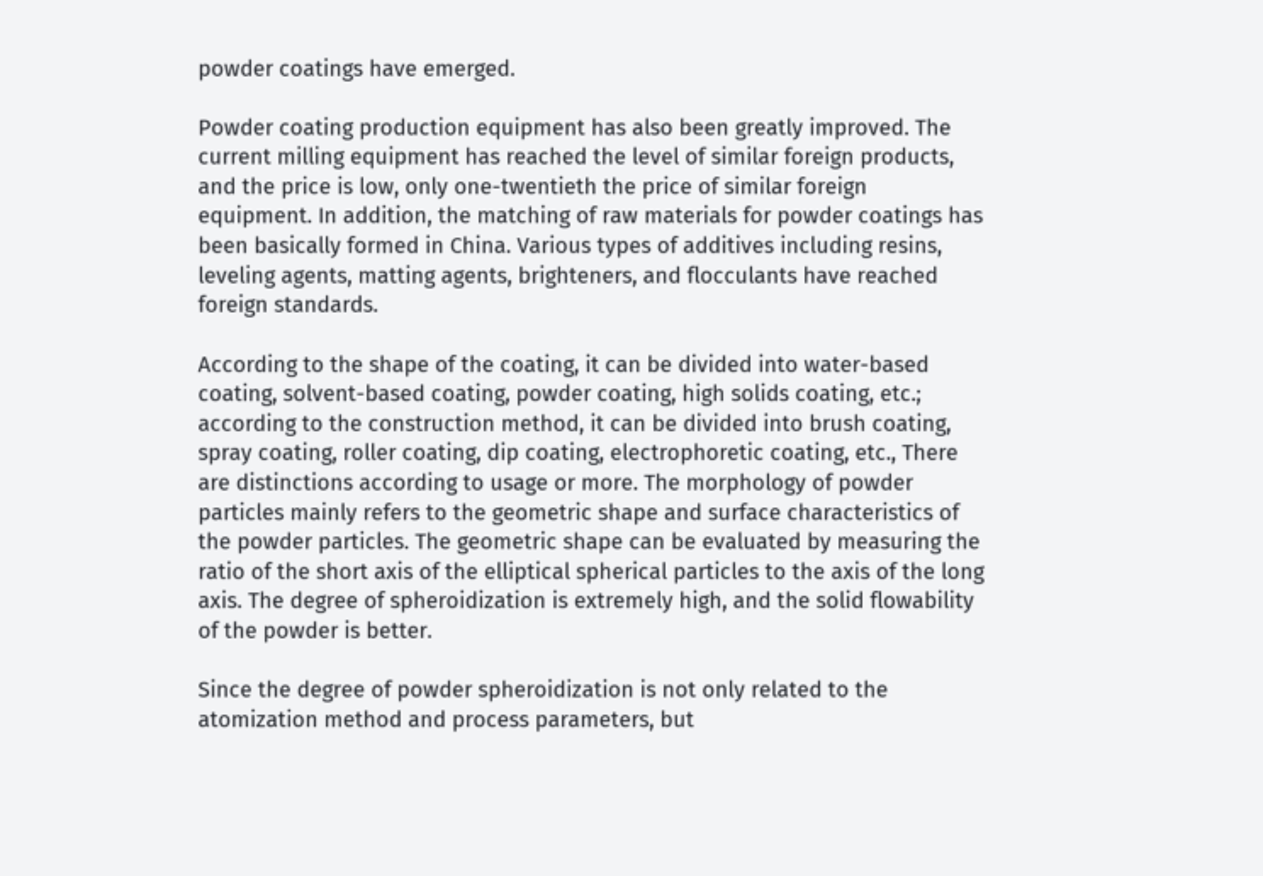powder coatings have emerged.

Powder coating production equipment has also been greatly improved. The current milling equipment has reached the level of similar foreign products, and the price is low, only one-twentieth the price of similar foreign equipment. In addition, the matching of raw materials for powder coatings has been basically formed in China. Various types of additives including resins, leveling agents, matting agents, brighteners, and flocculants have reached foreign standards.

According to the shape of the coating, it can be divided into water-based coating, solvent-based coating, powder coating, high solids coating, etc.; according to the construction method, it can be divided into brush coating, spray coating, roller coating, dip coating, electrophoretic coating, etc., There are distinctions according to usage or more. The morphology of powder particles mainly refers to the geometric shape and surface characteristics of the powder particles. The geometric shape can be evaluated by measuring the ratio of the short axis of the elliptical spherical particles to the axis of the long axis. The degree of spheroidization is extremely high, and the solid flowability of the powder is better.

Since the degree of powder spheroidization is not only related to the atomization method and process parameters, but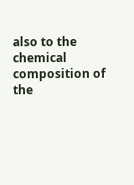also to the chemical composition of the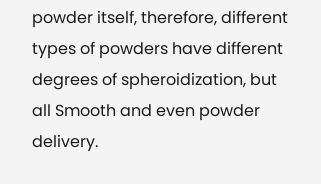powder itself, therefore, different types of powders have different degrees of spheroidization, but all Smooth and even powder delivery.